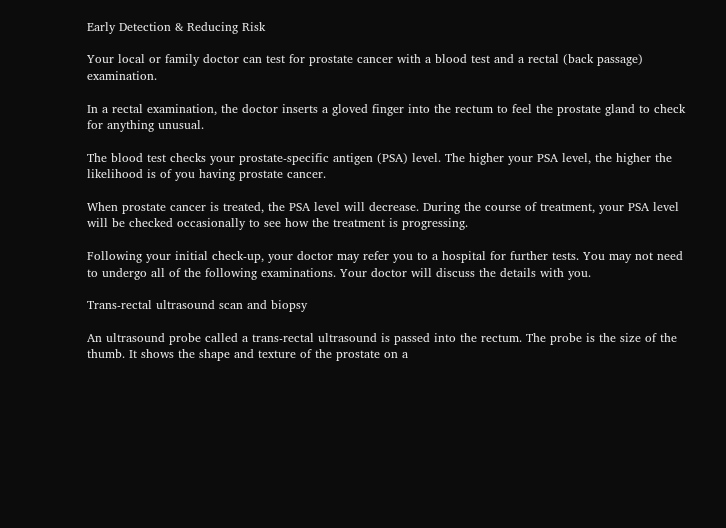Early Detection & Reducing Risk

Your local or family doctor can test for prostate cancer with a blood test and a rectal (back passage) examination.

In a rectal examination, the doctor inserts a gloved finger into the rectum to feel the prostate gland to check for anything unusual.

The blood test checks your prostate-specific antigen (PSA) level. The higher your PSA level, the higher the likelihood is of you having prostate cancer.

When prostate cancer is treated, the PSA level will decrease. During the course of treatment, your PSA level will be checked occasionally to see how the treatment is progressing.

Following your initial check-up, your doctor may refer you to a hospital for further tests. You may not need to undergo all of the following examinations. Your doctor will discuss the details with you.

Trans-rectal ultrasound scan and biopsy

An ultrasound probe called a trans-rectal ultrasound is passed into the rectum. The probe is the size of the thumb. It shows the shape and texture of the prostate on a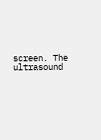screen. The ultrasound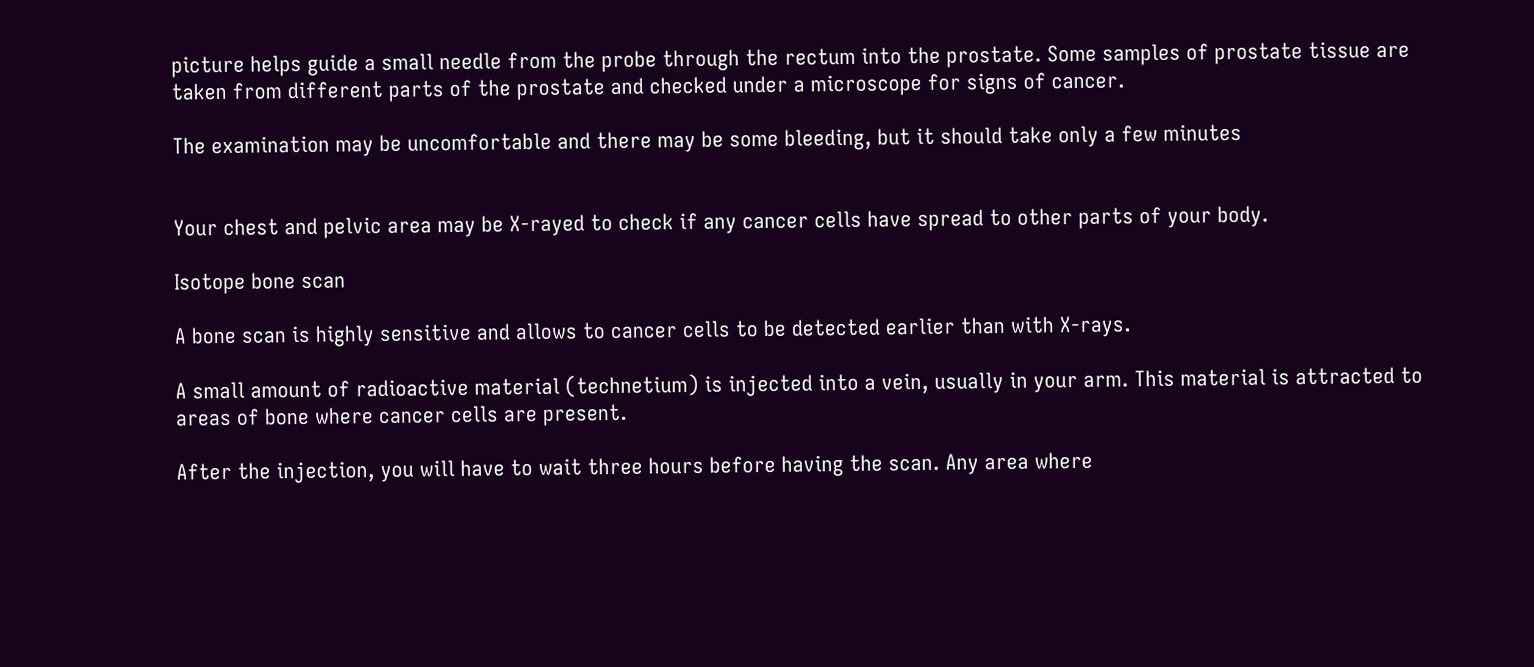picture helps guide a small needle from the probe through the rectum into the prostate. Some samples of prostate tissue are taken from different parts of the prostate and checked under a microscope for signs of cancer.

The examination may be uncomfortable and there may be some bleeding, but it should take only a few minutes


Your chest and pelvic area may be X-rayed to check if any cancer cells have spread to other parts of your body.

Isotope bone scan

A bone scan is highly sensitive and allows to cancer cells to be detected earlier than with X-rays.

A small amount of radioactive material (technetium) is injected into a vein, usually in your arm. This material is attracted to areas of bone where cancer cells are present.

After the injection, you will have to wait three hours before having the scan. Any area where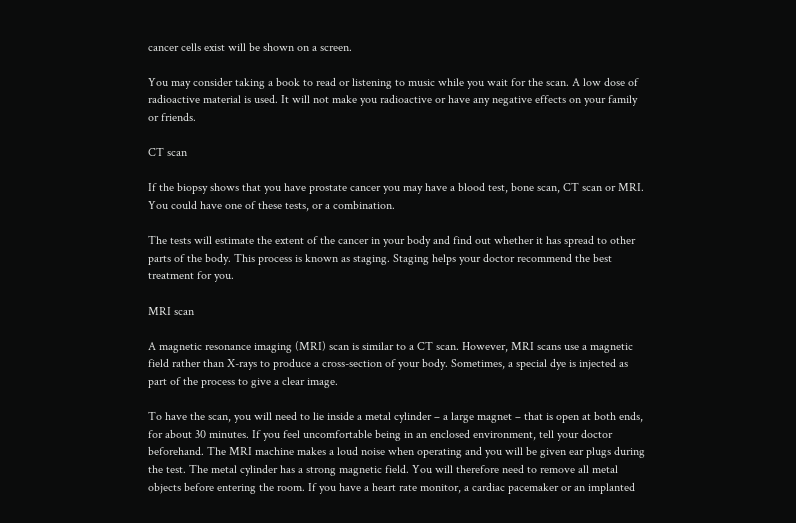cancer cells exist will be shown on a screen.

You may consider taking a book to read or listening to music while you wait for the scan. A low dose of radioactive material is used. It will not make you radioactive or have any negative effects on your family or friends.

CT scan

If the biopsy shows that you have prostate cancer you may have a blood test, bone scan, CT scan or MRI. You could have one of these tests, or a combination.

The tests will estimate the extent of the cancer in your body and find out whether it has spread to other parts of the body. This process is known as staging. Staging helps your doctor recommend the best treatment for you.

MRI scan

A magnetic resonance imaging (MRI) scan is similar to a CT scan. However, MRI scans use a magnetic field rather than X-rays to produce a cross-section of your body. Sometimes, a special dye is injected as part of the process to give a clear image.

To have the scan, you will need to lie inside a metal cylinder – a large magnet – that is open at both ends, for about 30 minutes. If you feel uncomfortable being in an enclosed environment, tell your doctor beforehand. The MRI machine makes a loud noise when operating and you will be given ear plugs during the test. The metal cylinder has a strong magnetic field. You will therefore need to remove all metal objects before entering the room. If you have a heart rate monitor, a cardiac pacemaker or an implanted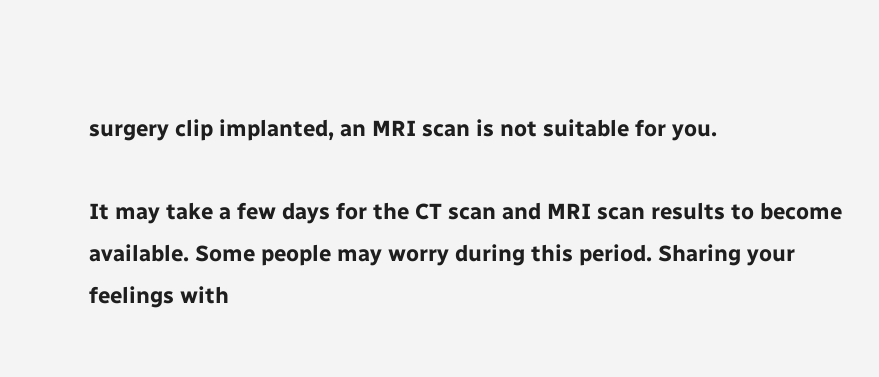surgery clip implanted, an MRI scan is not suitable for you.

It may take a few days for the CT scan and MRI scan results to become available. Some people may worry during this period. Sharing your feelings with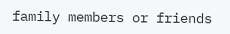family members or friends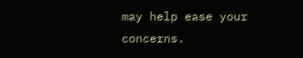may help ease your concerns.